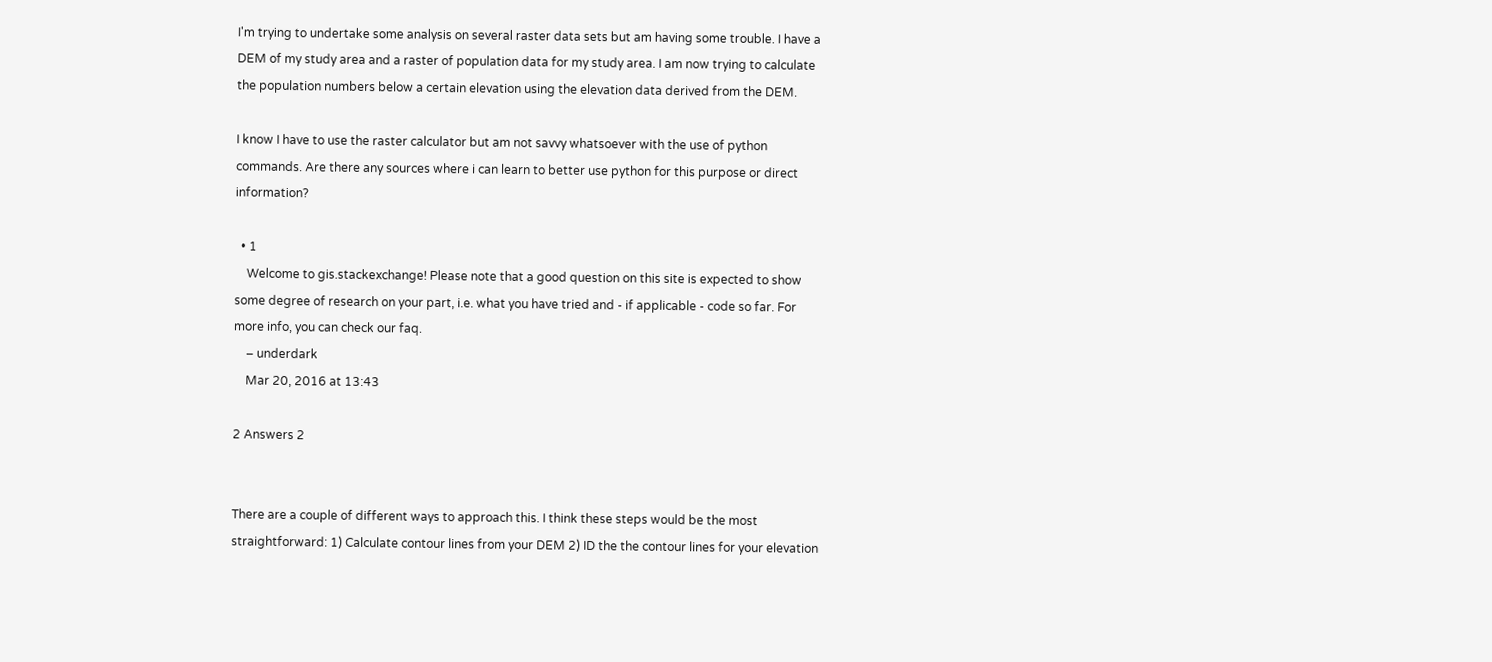I'm trying to undertake some analysis on several raster data sets but am having some trouble. I have a DEM of my study area and a raster of population data for my study area. I am now trying to calculate the population numbers below a certain elevation using the elevation data derived from the DEM.

I know I have to use the raster calculator but am not savvy whatsoever with the use of python commands. Are there any sources where i can learn to better use python for this purpose or direct information?

  • 1
    Welcome to gis.stackexchange! Please note that a good question on this site is expected to show some degree of research on your part, i.e. what you have tried and - if applicable - code so far. For more info, you can check our faq.
    – underdark
    Mar 20, 2016 at 13:43

2 Answers 2


There are a couple of different ways to approach this. I think these steps would be the most straightforward: 1) Calculate contour lines from your DEM 2) ID the the contour lines for your elevation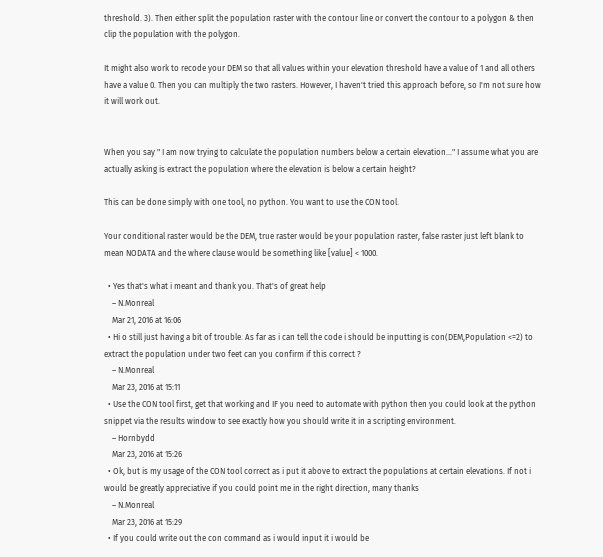threshold. 3). Then either split the population raster with the contour line or convert the contour to a polygon & then clip the population with the polygon.

It might also work to recode your DEM so that all values within your elevation threshold have a value of 1 and all others have a value 0. Then you can multiply the two rasters. However, I haven't tried this approach before, so I'm not sure how it will work out.


When you say " I am now trying to calculate the population numbers below a certain elevation..." I assume what you are actually asking is extract the population where the elevation is below a certain height?

This can be done simply with one tool, no python. You want to use the CON tool.

Your conditional raster would be the DEM, true raster would be your population raster, false raster just left blank to mean NODATA and the where clause would be something like [value] < 1000.

  • Yes that's what i meant and thank you. That's of great help
    – N.Monreal
    Mar 21, 2016 at 16:06
  • Hi o still just having a bit of trouble. As far as i can tell the code i should be inputting is con(DEM,Population <=2) to extract the population under two feet can you confirm if this correct ?
    – N.Monreal
    Mar 23, 2016 at 15:11
  • Use the CON tool first, get that working and IF you need to automate with python then you could look at the python snippet via the results window to see exactly how you should write it in a scripting environment.
    – Hornbydd
    Mar 23, 2016 at 15:26
  • Ok, but is my usage of the CON tool correct as i put it above to extract the populations at certain elevations. If not i would be greatly appreciative if you could point me in the right direction, many thanks
    – N.Monreal
    Mar 23, 2016 at 15:29
  • If you could write out the con command as i would input it i would be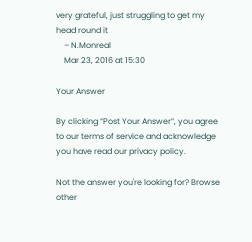very grateful, just struggling to get my head round it
    – N.Monreal
    Mar 23, 2016 at 15:30

Your Answer

By clicking “Post Your Answer”, you agree to our terms of service and acknowledge you have read our privacy policy.

Not the answer you're looking for? Browse other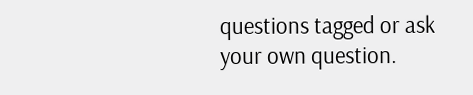questions tagged or ask your own question.